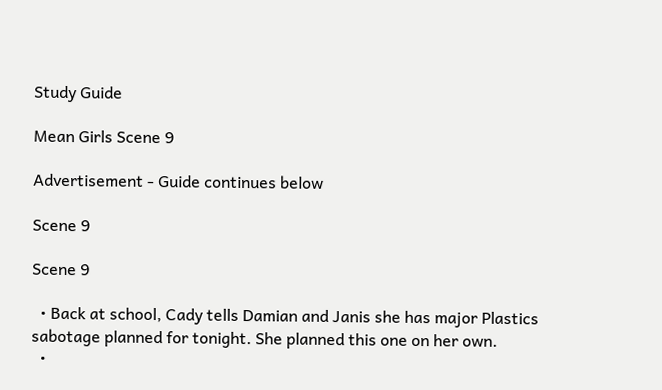Study Guide

Mean Girls Scene 9

Advertisement - Guide continues below

Scene 9

Scene 9

  • Back at school, Cady tells Damian and Janis she has major Plastics sabotage planned for tonight. She planned this one on her own.
  •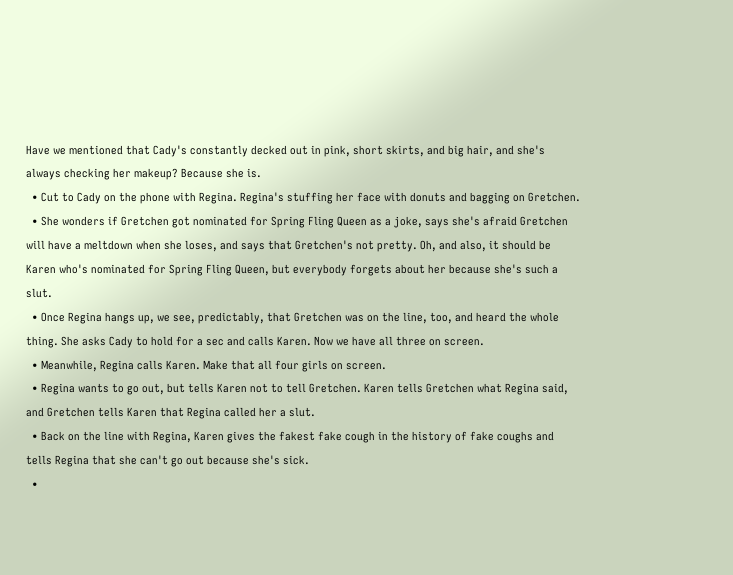Have we mentioned that Cady's constantly decked out in pink, short skirts, and big hair, and she's always checking her makeup? Because she is.
  • Cut to Cady on the phone with Regina. Regina's stuffing her face with donuts and bagging on Gretchen.
  • She wonders if Gretchen got nominated for Spring Fling Queen as a joke, says she's afraid Gretchen will have a meltdown when she loses, and says that Gretchen's not pretty. Oh, and also, it should be Karen who's nominated for Spring Fling Queen, but everybody forgets about her because she's such a slut.
  • Once Regina hangs up, we see, predictably, that Gretchen was on the line, too, and heard the whole thing. She asks Cady to hold for a sec and calls Karen. Now we have all three on screen.
  • Meanwhile, Regina calls Karen. Make that all four girls on screen.
  • Regina wants to go out, but tells Karen not to tell Gretchen. Karen tells Gretchen what Regina said, and Gretchen tells Karen that Regina called her a slut.
  • Back on the line with Regina, Karen gives the fakest fake cough in the history of fake coughs and tells Regina that she can't go out because she's sick.
  •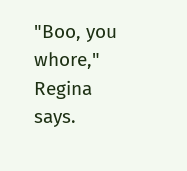"Boo, you whore," Regina says.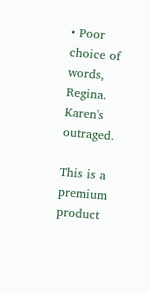• Poor choice of words, Regina. Karen's outraged.

This is a premium product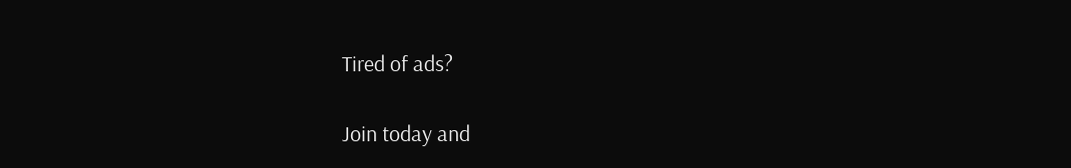Tired of ads?

Join today and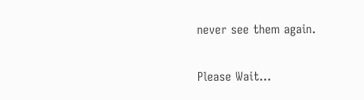never see them again.

Please Wait...